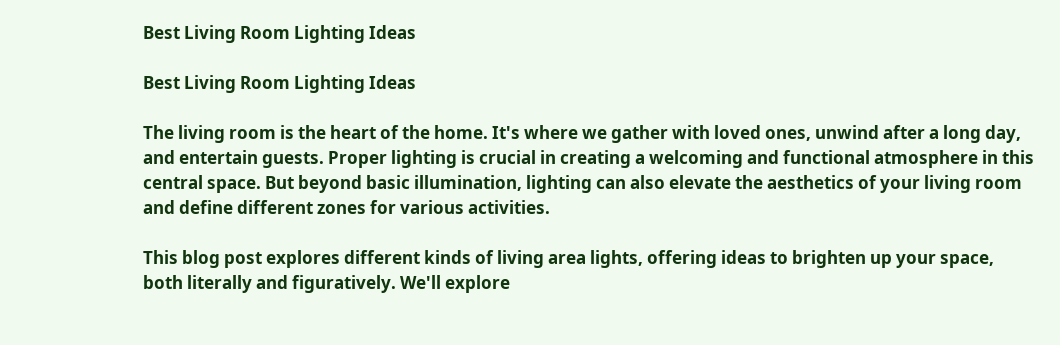Best Living Room Lighting Ideas

Best Living Room Lighting Ideas

The living room is the heart of the home. It's where we gather with loved ones, unwind after a long day, and entertain guests. Proper lighting is crucial in creating a welcoming and functional atmosphere in this central space. But beyond basic illumination, lighting can also elevate the aesthetics of your living room and define different zones for various activities.

This blog post explores different kinds of living area lights, offering ideas to brighten up your space, both literally and figuratively. We'll explore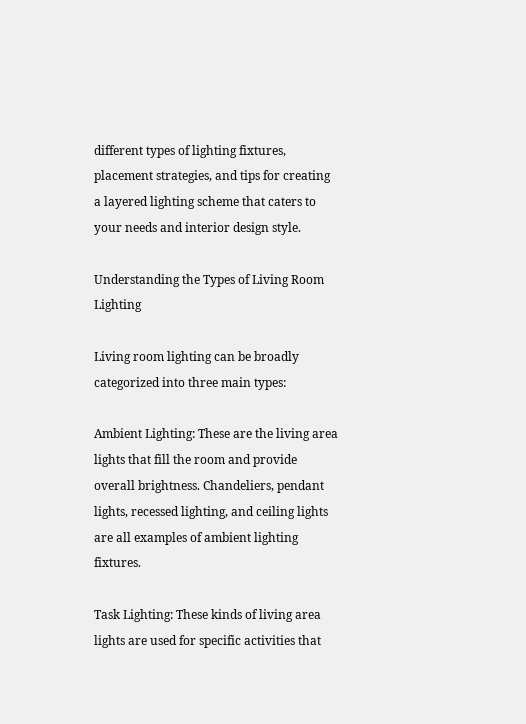different types of lighting fixtures, placement strategies, and tips for creating a layered lighting scheme that caters to your needs and interior design style.

Understanding the Types of Living Room Lighting

Living room lighting can be broadly categorized into three main types:

Ambient Lighting: These are the living area lights that fill the room and provide overall brightness. Chandeliers, pendant lights, recessed lighting, and ceiling lights are all examples of ambient lighting fixtures.

Task Lighting: These kinds of living area lights are used for specific activities that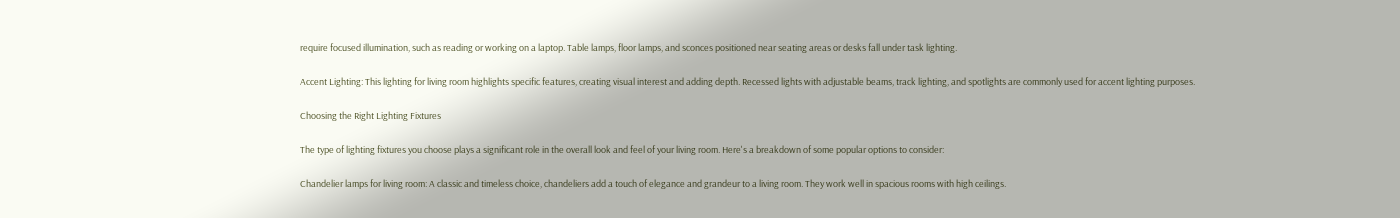require focused illumination, such as reading or working on a laptop. Table lamps, floor lamps, and sconces positioned near seating areas or desks fall under task lighting.

Accent Lighting: This lighting for living room highlights specific features, creating visual interest and adding depth. Recessed lights with adjustable beams, track lighting, and spotlights are commonly used for accent lighting purposes.

Choosing the Right Lighting Fixtures

The type of lighting fixtures you choose plays a significant role in the overall look and feel of your living room. Here's a breakdown of some popular options to consider:

Chandelier lamps for living room: A classic and timeless choice, chandeliers add a touch of elegance and grandeur to a living room. They work well in spacious rooms with high ceilings.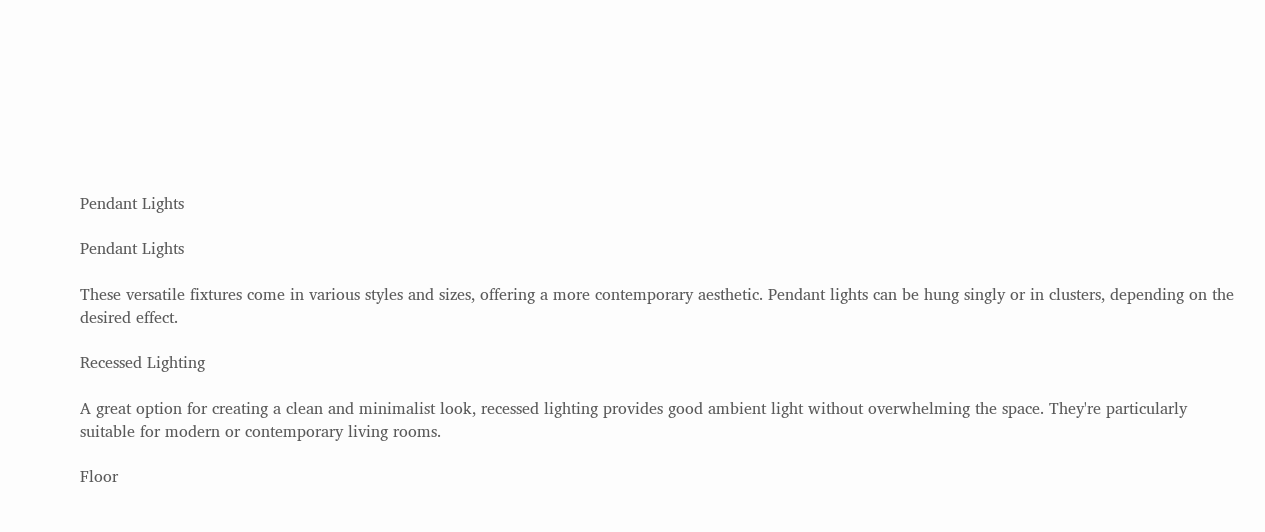Pendant Lights

Pendant Lights

These versatile fixtures come in various styles and sizes, offering a more contemporary aesthetic. Pendant lights can be hung singly or in clusters, depending on the desired effect.

Recessed Lighting

A great option for creating a clean and minimalist look, recessed lighting provides good ambient light without overwhelming the space. They're particularly suitable for modern or contemporary living rooms.

Floor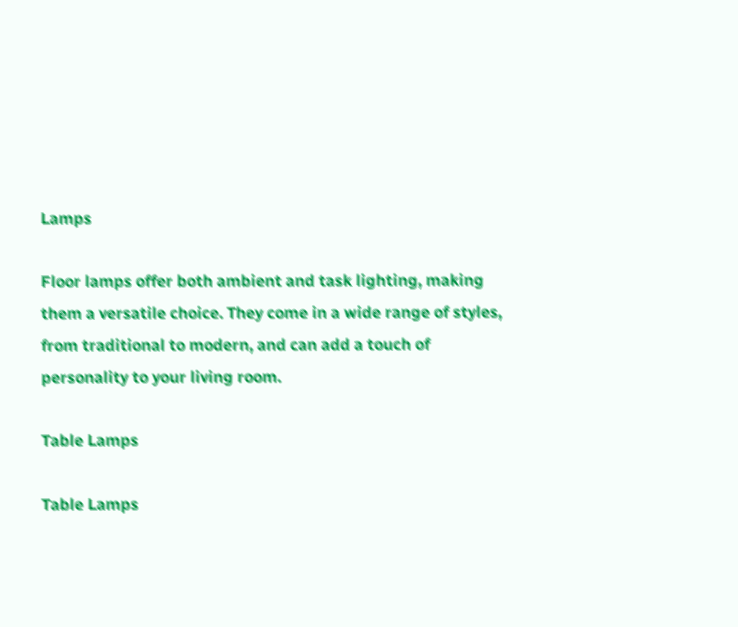Lamps

Floor lamps offer both ambient and task lighting, making them a versatile choice. They come in a wide range of styles, from traditional to modern, and can add a touch of personality to your living room.

Table Lamps

Table Lamps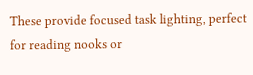These provide focused task lighting, perfect for reading nooks or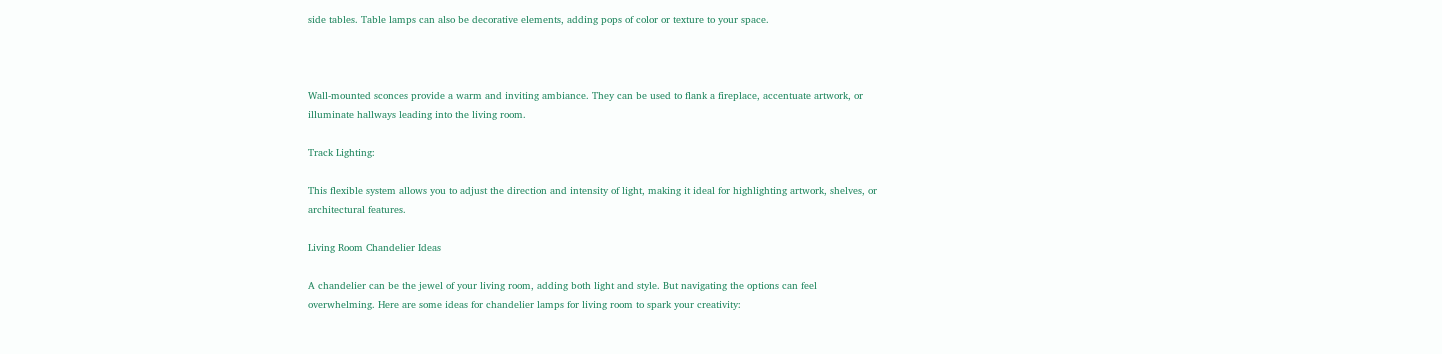side tables. Table lamps can also be decorative elements, adding pops of color or texture to your space.



Wall-mounted sconces provide a warm and inviting ambiance. They can be used to flank a fireplace, accentuate artwork, or illuminate hallways leading into the living room.

Track Lighting:

This flexible system allows you to adjust the direction and intensity of light, making it ideal for highlighting artwork, shelves, or architectural features.

Living Room Chandelier Ideas

A chandelier can be the jewel of your living room, adding both light and style. But navigating the options can feel overwhelming. Here are some ideas for chandelier lamps for living room to spark your creativity: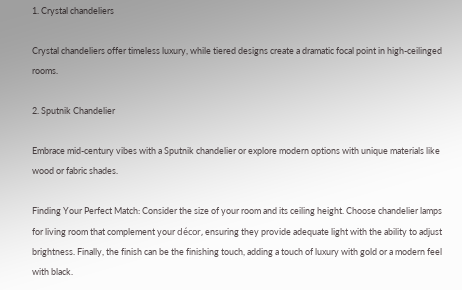1. Crystal chandeliers

Crystal chandeliers offer timeless luxury, while tiered designs create a dramatic focal point in high-ceilinged rooms.

2. Sputnik Chandelier

Embrace mid-century vibes with a Sputnik chandelier or explore modern options with unique materials like wood or fabric shades.

Finding Your Perfect Match: Consider the size of your room and its ceiling height. Choose chandelier lamps for living room that complement your décor, ensuring they provide adequate light with the ability to adjust brightness. Finally, the finish can be the finishing touch, adding a touch of luxury with gold or a modern feel with black.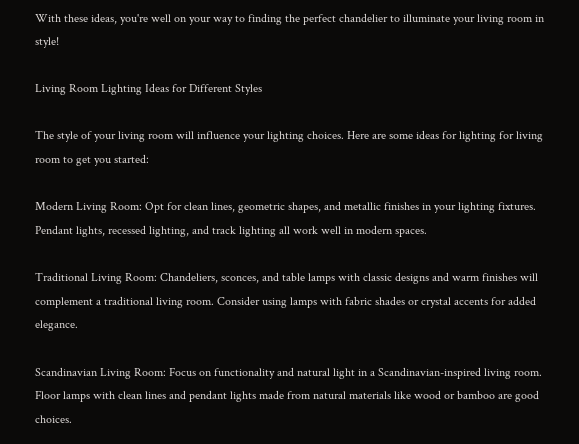With these ideas, you're well on your way to finding the perfect chandelier to illuminate your living room in style!

Living Room Lighting Ideas for Different Styles

The style of your living room will influence your lighting choices. Here are some ideas for lighting for living room to get you started:

Modern Living Room: Opt for clean lines, geometric shapes, and metallic finishes in your lighting fixtures. Pendant lights, recessed lighting, and track lighting all work well in modern spaces.

Traditional Living Room: Chandeliers, sconces, and table lamps with classic designs and warm finishes will complement a traditional living room. Consider using lamps with fabric shades or crystal accents for added elegance.

Scandinavian Living Room: Focus on functionality and natural light in a Scandinavian-inspired living room. Floor lamps with clean lines and pendant lights made from natural materials like wood or bamboo are good choices.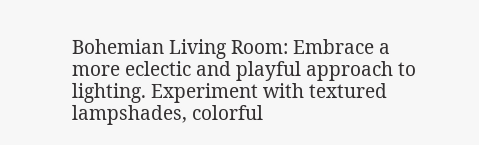Bohemian Living Room: Embrace a more eclectic and playful approach to lighting. Experiment with textured lampshades, colorful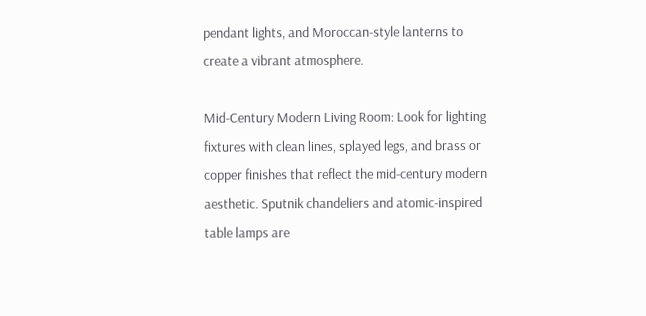pendant lights, and Moroccan-style lanterns to create a vibrant atmosphere.

Mid-Century Modern Living Room: Look for lighting fixtures with clean lines, splayed legs, and brass or copper finishes that reflect the mid-century modern aesthetic. Sputnik chandeliers and atomic-inspired table lamps are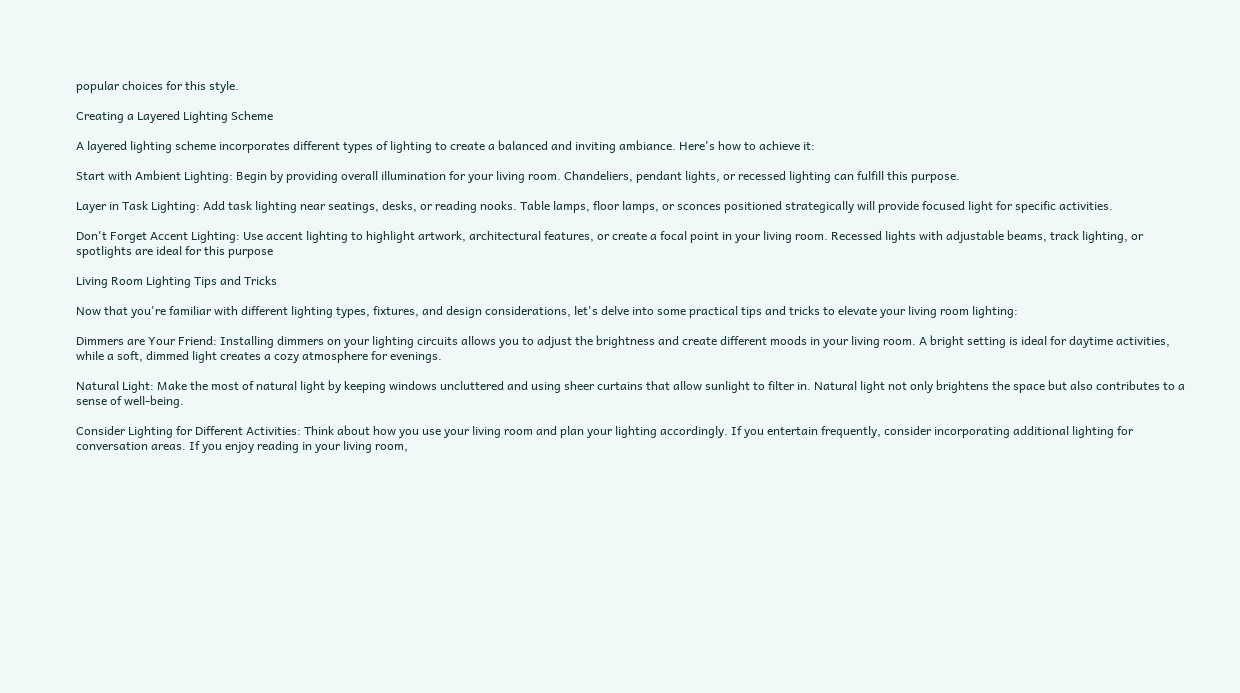popular choices for this style.

Creating a Layered Lighting Scheme

A layered lighting scheme incorporates different types of lighting to create a balanced and inviting ambiance. Here's how to achieve it:

Start with Ambient Lighting: Begin by providing overall illumination for your living room. Chandeliers, pendant lights, or recessed lighting can fulfill this purpose.

Layer in Task Lighting: Add task lighting near seatings, desks, or reading nooks. Table lamps, floor lamps, or sconces positioned strategically will provide focused light for specific activities.

Don't Forget Accent Lighting: Use accent lighting to highlight artwork, architectural features, or create a focal point in your living room. Recessed lights with adjustable beams, track lighting, or spotlights are ideal for this purpose

Living Room Lighting Tips and Tricks

Now that you're familiar with different lighting types, fixtures, and design considerations, let's delve into some practical tips and tricks to elevate your living room lighting:

Dimmers are Your Friend: Installing dimmers on your lighting circuits allows you to adjust the brightness and create different moods in your living room. A bright setting is ideal for daytime activities, while a soft, dimmed light creates a cozy atmosphere for evenings.

Natural Light: Make the most of natural light by keeping windows uncluttered and using sheer curtains that allow sunlight to filter in. Natural light not only brightens the space but also contributes to a sense of well-being.

Consider Lighting for Different Activities: Think about how you use your living room and plan your lighting accordingly. If you entertain frequently, consider incorporating additional lighting for conversation areas. If you enjoy reading in your living room,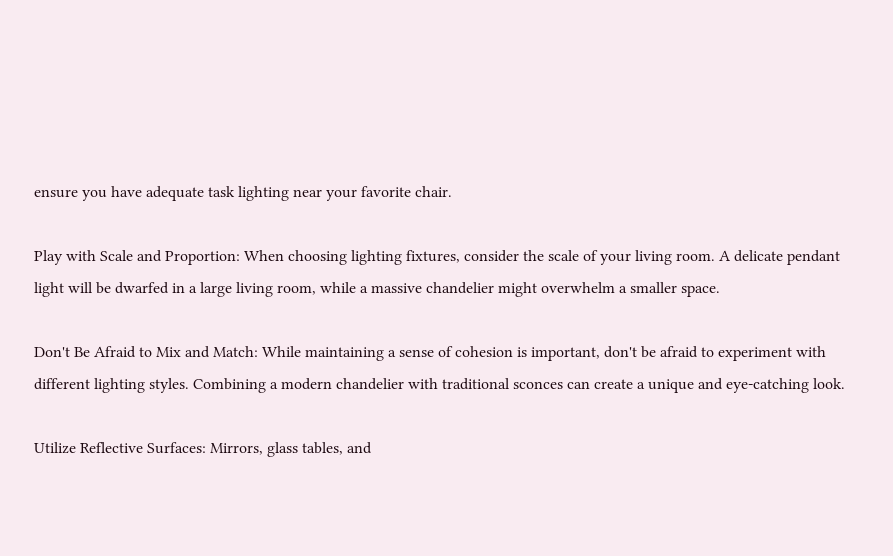ensure you have adequate task lighting near your favorite chair.

Play with Scale and Proportion: When choosing lighting fixtures, consider the scale of your living room. A delicate pendant light will be dwarfed in a large living room, while a massive chandelier might overwhelm a smaller space.

Don't Be Afraid to Mix and Match: While maintaining a sense of cohesion is important, don't be afraid to experiment with different lighting styles. Combining a modern chandelier with traditional sconces can create a unique and eye-catching look.

Utilize Reflective Surfaces: Mirrors, glass tables, and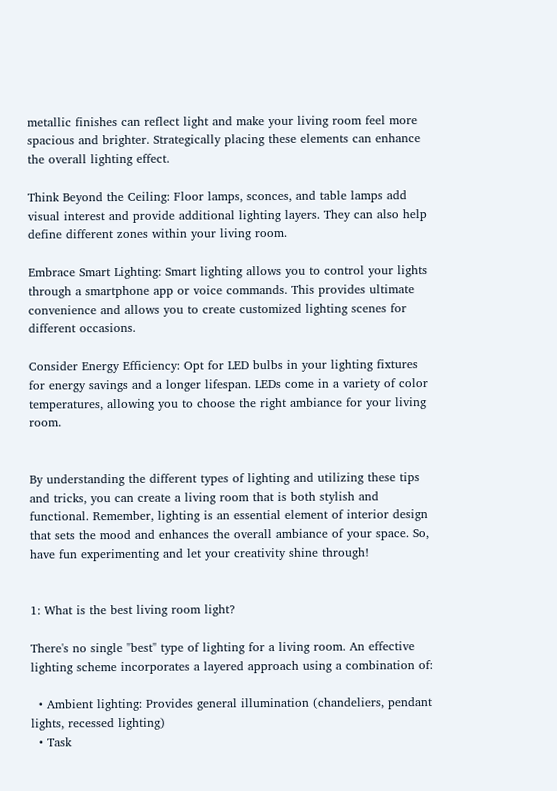metallic finishes can reflect light and make your living room feel more spacious and brighter. Strategically placing these elements can enhance the overall lighting effect.

Think Beyond the Ceiling: Floor lamps, sconces, and table lamps add visual interest and provide additional lighting layers. They can also help define different zones within your living room.

Embrace Smart Lighting: Smart lighting allows you to control your lights through a smartphone app or voice commands. This provides ultimate convenience and allows you to create customized lighting scenes for different occasions.

Consider Energy Efficiency: Opt for LED bulbs in your lighting fixtures for energy savings and a longer lifespan. LEDs come in a variety of color temperatures, allowing you to choose the right ambiance for your living room.


By understanding the different types of lighting and utilizing these tips and tricks, you can create a living room that is both stylish and functional. Remember, lighting is an essential element of interior design that sets the mood and enhances the overall ambiance of your space. So, have fun experimenting and let your creativity shine through!


1: What is the best living room light?

There's no single "best" type of lighting for a living room. An effective lighting scheme incorporates a layered approach using a combination of:

  • Ambient lighting: Provides general illumination (chandeliers, pendant lights, recessed lighting)
  • Task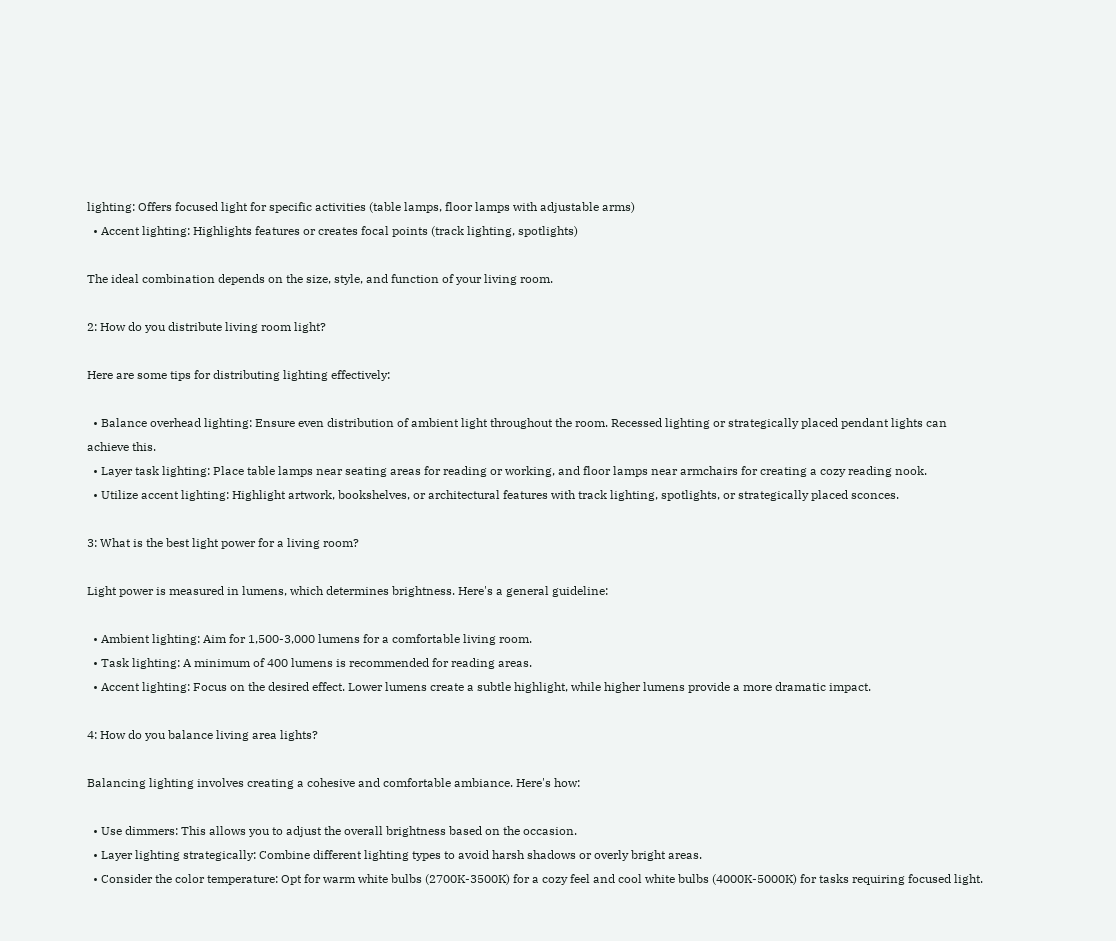lighting: Offers focused light for specific activities (table lamps, floor lamps with adjustable arms)
  • Accent lighting: Highlights features or creates focal points (track lighting, spotlights)

The ideal combination depends on the size, style, and function of your living room.

2: How do you distribute living room light?

Here are some tips for distributing lighting effectively:

  • Balance overhead lighting: Ensure even distribution of ambient light throughout the room. Recessed lighting or strategically placed pendant lights can achieve this.
  • Layer task lighting: Place table lamps near seating areas for reading or working, and floor lamps near armchairs for creating a cozy reading nook.
  • Utilize accent lighting: Highlight artwork, bookshelves, or architectural features with track lighting, spotlights, or strategically placed sconces.

3: What is the best light power for a living room?

Light power is measured in lumens, which determines brightness. Here's a general guideline:

  • Ambient lighting: Aim for 1,500-3,000 lumens for a comfortable living room.
  • Task lighting: A minimum of 400 lumens is recommended for reading areas.
  • Accent lighting: Focus on the desired effect. Lower lumens create a subtle highlight, while higher lumens provide a more dramatic impact.

4: How do you balance living area lights?

Balancing lighting involves creating a cohesive and comfortable ambiance. Here's how:

  • Use dimmers: This allows you to adjust the overall brightness based on the occasion.
  • Layer lighting strategically: Combine different lighting types to avoid harsh shadows or overly bright areas.
  • Consider the color temperature: Opt for warm white bulbs (2700K-3500K) for a cozy feel and cool white bulbs (4000K-5000K) for tasks requiring focused light.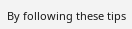By following these tips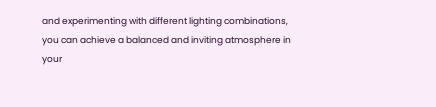and experimenting with different lighting combinations, you can achieve a balanced and inviting atmosphere in your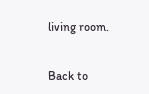living room.


Back to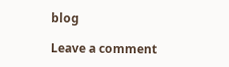blog

Leave a comment